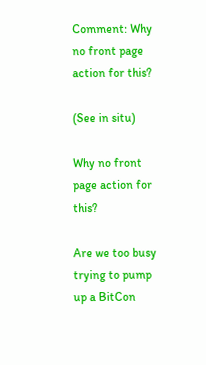Comment: Why no front page action for this?

(See in situ)

Why no front page action for this?

Are we too busy trying to pump up a BitCon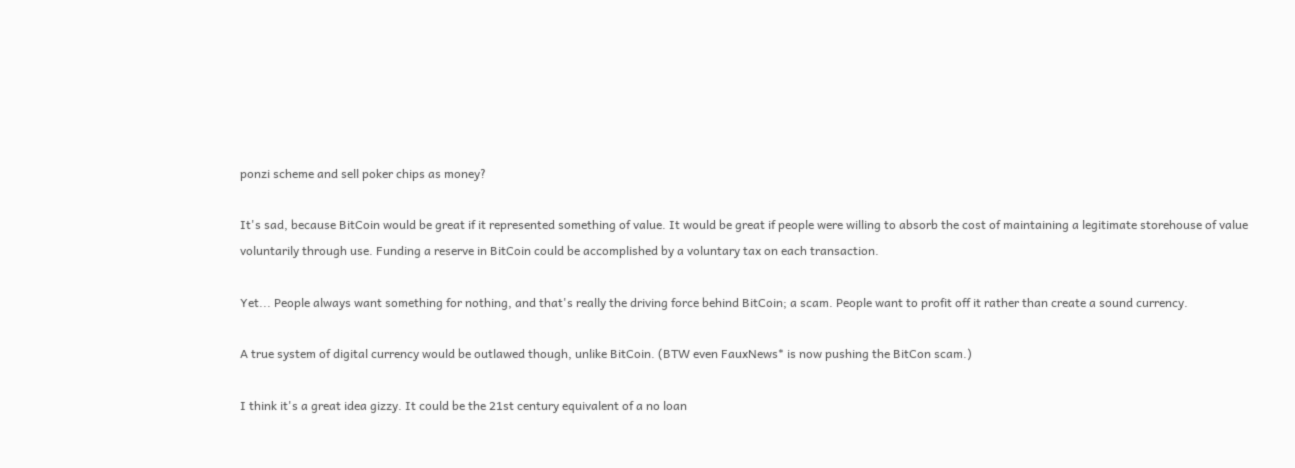ponzi scheme and sell poker chips as money?

It's sad, because BitCoin would be great if it represented something of value. It would be great if people were willing to absorb the cost of maintaining a legitimate storehouse of value voluntarily through use. Funding a reserve in BitCoin could be accomplished by a voluntary tax on each transaction.

Yet... People always want something for nothing, and that's really the driving force behind BitCoin; a scam. People want to profit off it rather than create a sound currency.

A true system of digital currency would be outlawed though, unlike BitCoin. (BTW even FauxNews* is now pushing the BitCon scam.)

I think it's a great idea gizzy. It could be the 21st century equivalent of a no loan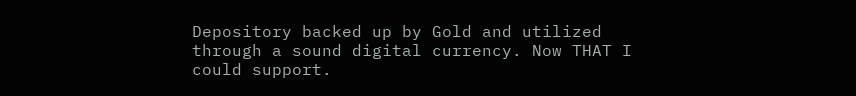Depository backed up by Gold and utilized through a sound digital currency. Now THAT I could support.